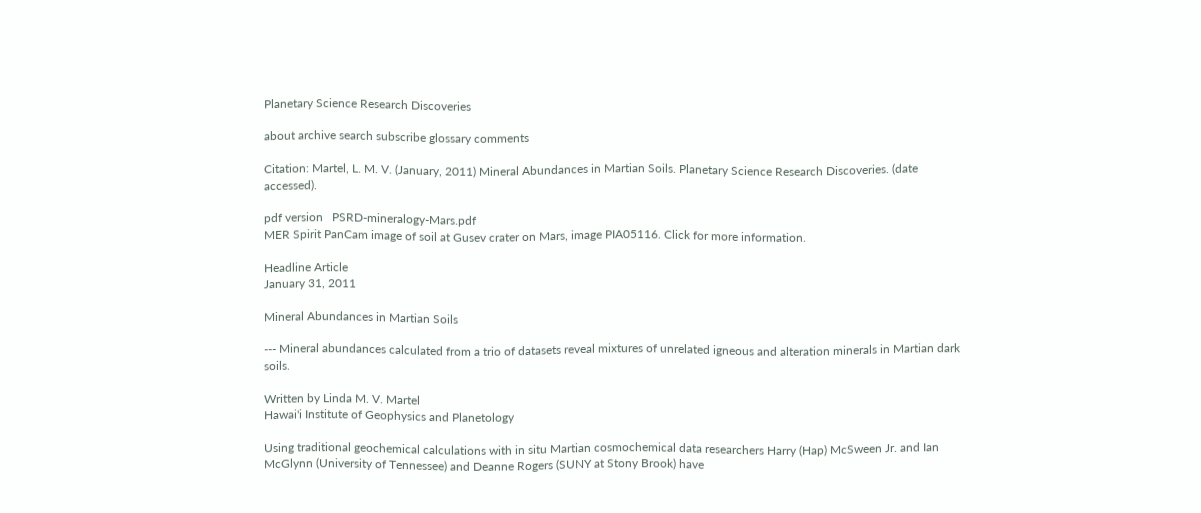Planetary Science Research Discoveries

about archive search subscribe glossary comments

Citation: Martel, L. M. V. (January, 2011) Mineral Abundances in Martian Soils. Planetary Science Research Discoveries. (date accessed).

pdf version   PSRD-mineralogy-Mars.pdf
MER Spirit PanCam image of soil at Gusev crater on Mars, image PIA05116. Click for more information.

Headline Article
January 31, 2011

Mineral Abundances in Martian Soils

--- Mineral abundances calculated from a trio of datasets reveal mixtures of unrelated igneous and alteration minerals in Martian dark soils.

Written by Linda M. V. Martel
Hawai'i Institute of Geophysics and Planetology

Using traditional geochemical calculations with in situ Martian cosmochemical data researchers Harry (Hap) McSween Jr. and Ian McGlynn (University of Tennessee) and Deanne Rogers (SUNY at Stony Brook) have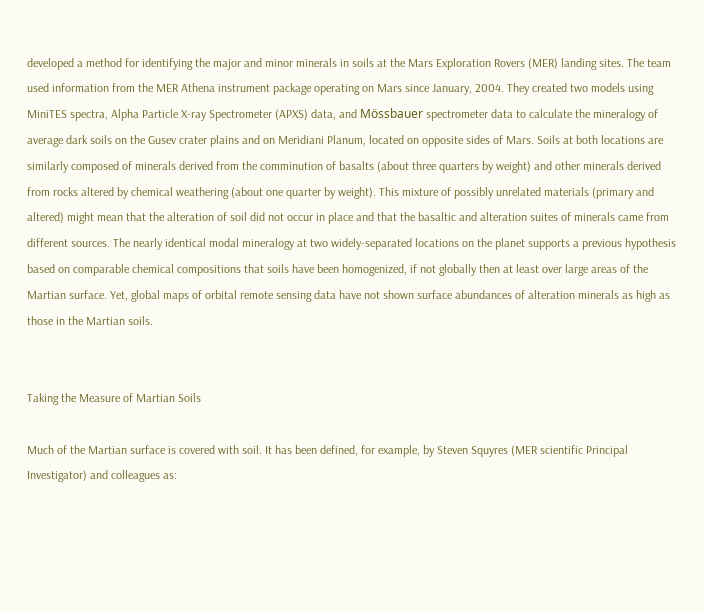developed a method for identifying the major and minor minerals in soils at the Mars Exploration Rovers (MER) landing sites. The team used information from the MER Athena instrument package operating on Mars since January, 2004. They created two models using MiniTES spectra, Alpha Particle X-ray Spectrometer (APXS) data, and Mössbauer spectrometer data to calculate the mineralogy of average dark soils on the Gusev crater plains and on Meridiani Planum, located on opposite sides of Mars. Soils at both locations are similarly composed of minerals derived from the comminution of basalts (about three quarters by weight) and other minerals derived from rocks altered by chemical weathering (about one quarter by weight). This mixture of possibly unrelated materials (primary and altered) might mean that the alteration of soil did not occur in place and that the basaltic and alteration suites of minerals came from different sources. The nearly identical modal mineralogy at two widely-separated locations on the planet supports a previous hypothesis based on comparable chemical compositions that soils have been homogenized, if not globally then at least over large areas of the Martian surface. Yet, global maps of orbital remote sensing data have not shown surface abundances of alteration minerals as high as those in the Martian soils.


Taking the Measure of Martian Soils

Much of the Martian surface is covered with soil. It has been defined, for example, by Steven Squyres (MER scientific Principal Investigator) and colleagues as: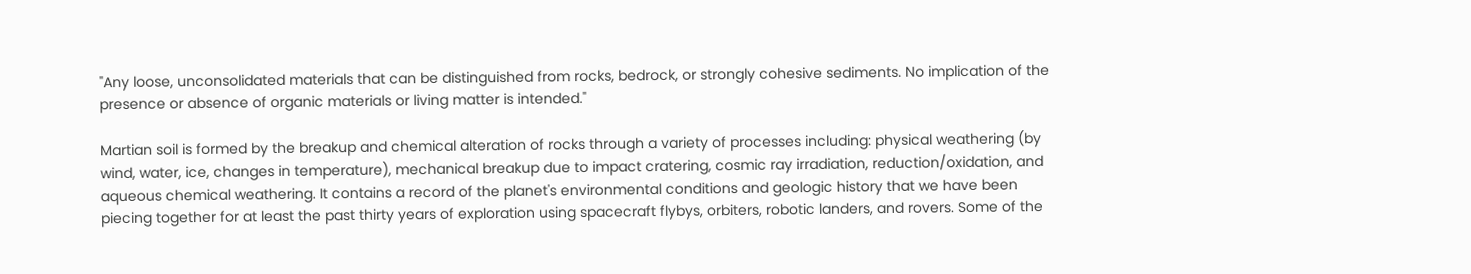"Any loose, unconsolidated materials that can be distinguished from rocks, bedrock, or strongly cohesive sediments. No implication of the presence or absence of organic materials or living matter is intended."

Martian soil is formed by the breakup and chemical alteration of rocks through a variety of processes including: physical weathering (by wind, water, ice, changes in temperature), mechanical breakup due to impact cratering, cosmic ray irradiation, reduction/oxidation, and aqueous chemical weathering. It contains a record of the planet's environmental conditions and geologic history that we have been piecing together for at least the past thirty years of exploration using spacecraft flybys, orbiters, robotic landers, and rovers. Some of the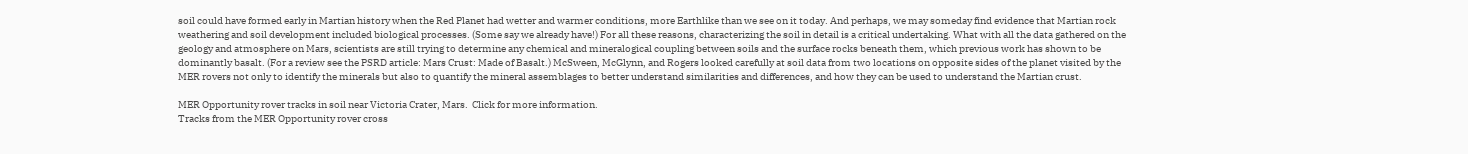soil could have formed early in Martian history when the Red Planet had wetter and warmer conditions, more Earthlike than we see on it today. And perhaps, we may someday find evidence that Martian rock weathering and soil development included biological processes. (Some say we already have!) For all these reasons, characterizing the soil in detail is a critical undertaking. What with all the data gathered on the geology and atmosphere on Mars, scientists are still trying to determine any chemical and mineralogical coupling between soils and the surface rocks beneath them, which previous work has shown to be dominantly basalt. (For a review see the PSRD article: Mars Crust: Made of Basalt.) McSween, McGlynn, and Rogers looked carefully at soil data from two locations on opposite sides of the planet visited by the MER rovers not only to identify the minerals but also to quantify the mineral assemblages to better understand similarities and differences, and how they can be used to understand the Martian crust.

MER Opportunity rover tracks in soil near Victoria Crater, Mars.  Click for more information.
Tracks from the MER Opportunity rover cross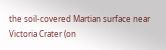the soil-covered Martian surface near Victoria Crater (on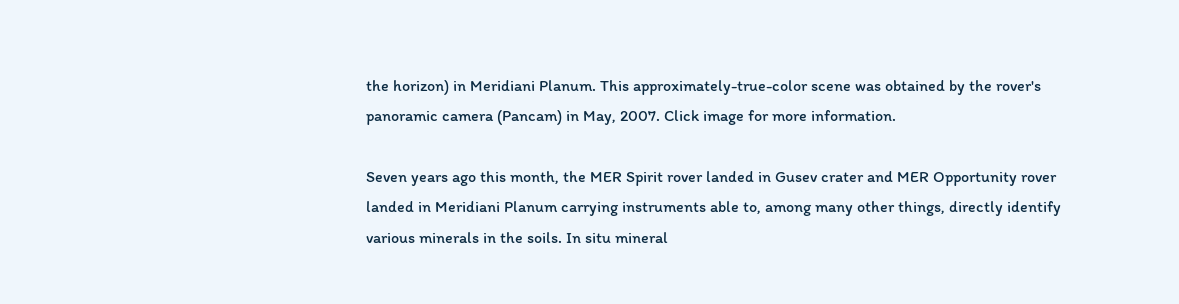the horizon) in Meridiani Planum. This approximately-true-color scene was obtained by the rover's panoramic camera (Pancam) in May, 2007. Click image for more information.

Seven years ago this month, the MER Spirit rover landed in Gusev crater and MER Opportunity rover landed in Meridiani Planum carrying instruments able to, among many other things, directly identify various minerals in the soils. In situ mineral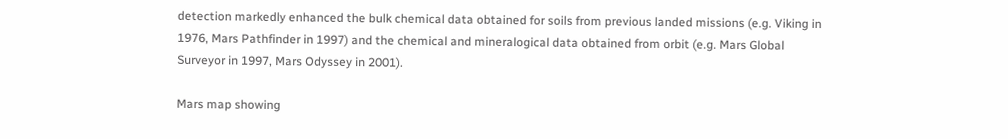detection markedly enhanced the bulk chemical data obtained for soils from previous landed missions (e.g. Viking in 1976, Mars Pathfinder in 1997) and the chemical and mineralogical data obtained from orbit (e.g. Mars Global Surveyor in 1997, Mars Odyssey in 2001).

Mars map showing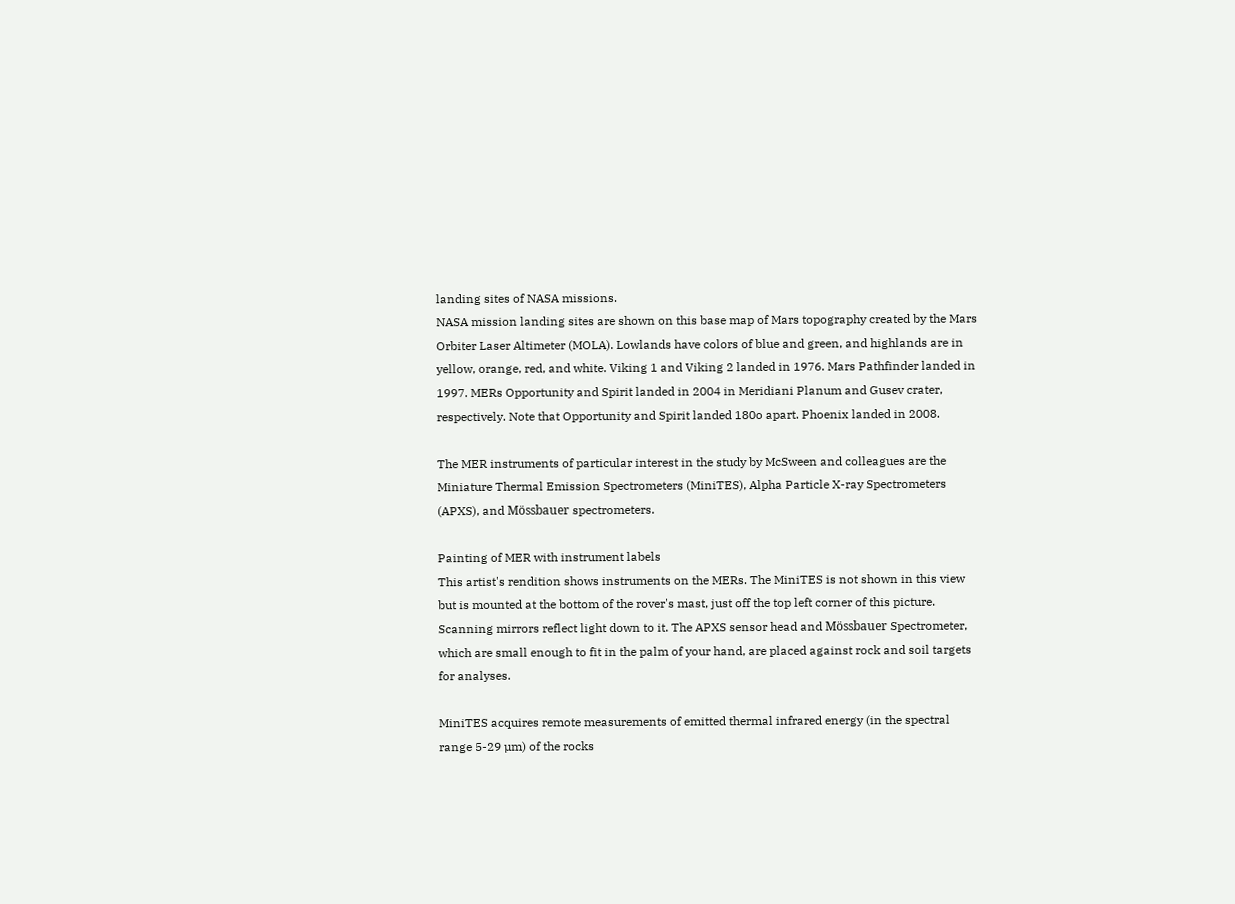landing sites of NASA missions.
NASA mission landing sites are shown on this base map of Mars topography created by the Mars Orbiter Laser Altimeter (MOLA). Lowlands have colors of blue and green, and highlands are in yellow, orange, red, and white. Viking 1 and Viking 2 landed in 1976. Mars Pathfinder landed in 1997. MERs Opportunity and Spirit landed in 2004 in Meridiani Planum and Gusev crater, respectively. Note that Opportunity and Spirit landed 180o apart. Phoenix landed in 2008.

The MER instruments of particular interest in the study by McSween and colleagues are the Miniature Thermal Emission Spectrometers (MiniTES), Alpha Particle X-ray Spectrometers (APXS), and Mössbauer spectrometers.

Painting of MER with instrument labels
This artist's rendition shows instruments on the MERs. The MiniTES is not shown in this view but is mounted at the bottom of the rover's mast, just off the top left corner of this picture. Scanning mirrors reflect light down to it. The APXS sensor head and Mössbauer Spectrometer, which are small enough to fit in the palm of your hand, are placed against rock and soil targets for analyses.

MiniTES acquires remote measurements of emitted thermal infrared energy (in the spectral range 5-29 µm) of the rocks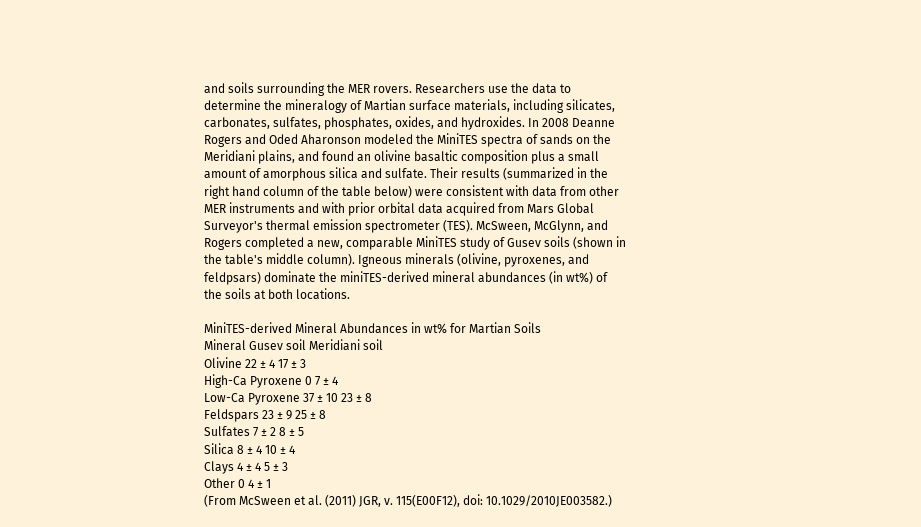and soils surrounding the MER rovers. Researchers use the data to determine the mineralogy of Martian surface materials, including silicates, carbonates, sulfates, phosphates, oxides, and hydroxides. In 2008 Deanne Rogers and Oded Aharonson modeled the MiniTES spectra of sands on the Meridiani plains, and found an olivine basaltic composition plus a small amount of amorphous silica and sulfate. Their results (summarized in the right hand column of the table below) were consistent with data from other MER instruments and with prior orbital data acquired from Mars Global Surveyor's thermal emission spectrometer (TES). McSween, McGlynn, and Rogers completed a new, comparable MiniTES study of Gusev soils (shown in the table's middle column). Igneous minerals (olivine, pyroxenes, and feldpsars) dominate the miniTES-derived mineral abundances (in wt%) of the soils at both locations.

MiniTES-derived Mineral Abundances in wt% for Martian Soils
Mineral Gusev soil Meridiani soil
Olivine 22 ± 4 17 ± 3
High-Ca Pyroxene 0 7 ± 4
Low-Ca Pyroxene 37 ± 10 23 ± 8
Feldspars 23 ± 9 25 ± 8
Sulfates 7 ± 2 8 ± 5
Silica 8 ± 4 10 ± 4
Clays 4 ± 4 5 ± 3
Other 0 4 ± 1
(From McSween et al. (2011) JGR, v. 115(E00F12), doi: 10.1029/2010JE003582.)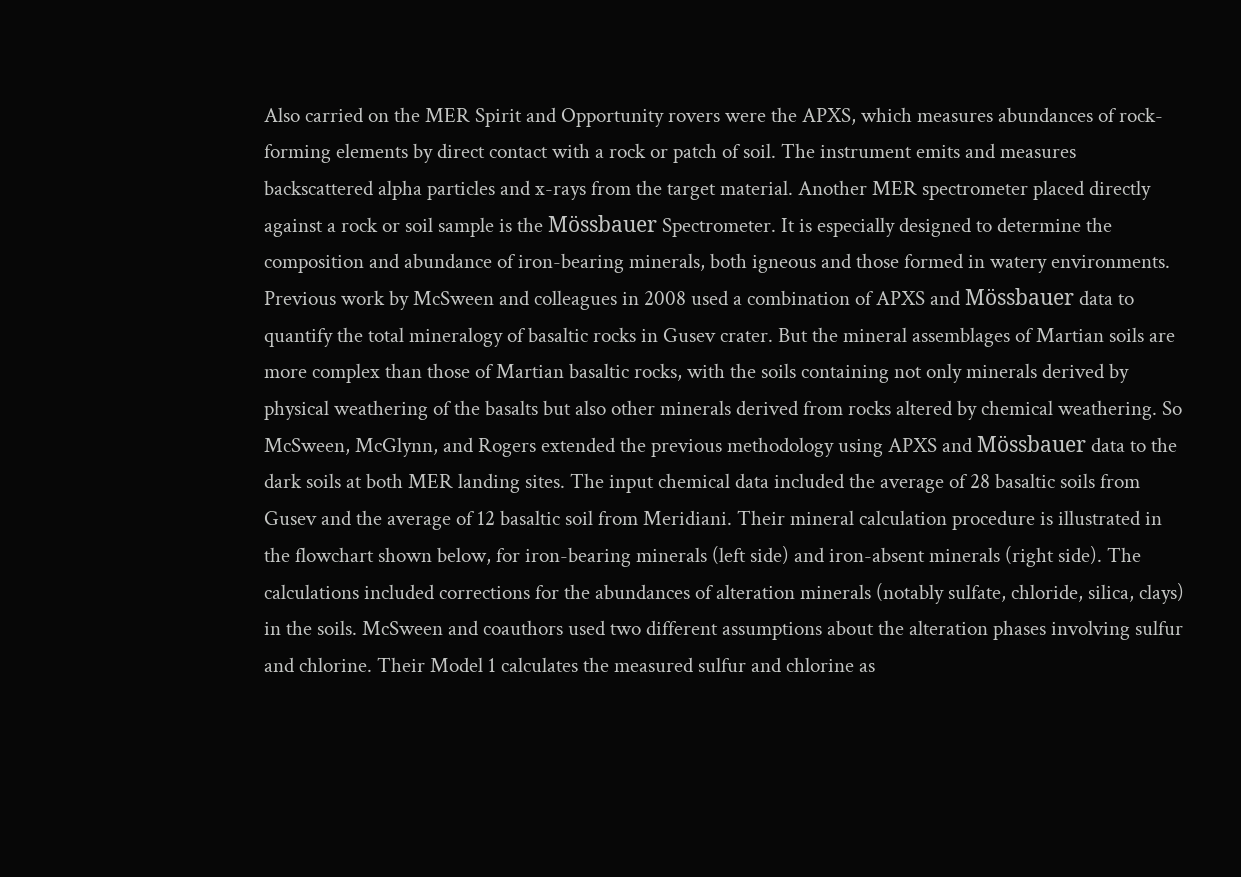Also carried on the MER Spirit and Opportunity rovers were the APXS, which measures abundances of rock-forming elements by direct contact with a rock or patch of soil. The instrument emits and measures backscattered alpha particles and x-rays from the target material. Another MER spectrometer placed directly against a rock or soil sample is the Mössbauer Spectrometer. It is especially designed to determine the composition and abundance of iron-bearing minerals, both igneous and those formed in watery environments. Previous work by McSween and colleagues in 2008 used a combination of APXS and Mössbauer data to quantify the total mineralogy of basaltic rocks in Gusev crater. But the mineral assemblages of Martian soils are more complex than those of Martian basaltic rocks, with the soils containing not only minerals derived by physical weathering of the basalts but also other minerals derived from rocks altered by chemical weathering. So McSween, McGlynn, and Rogers extended the previous methodology using APXS and Mössbauer data to the dark soils at both MER landing sites. The input chemical data included the average of 28 basaltic soils from Gusev and the average of 12 basaltic soil from Meridiani. Their mineral calculation procedure is illustrated in the flowchart shown below, for iron-bearing minerals (left side) and iron-absent minerals (right side). The calculations included corrections for the abundances of alteration minerals (notably sulfate, chloride, silica, clays) in the soils. McSween and coauthors used two different assumptions about the alteration phases involving sulfur and chlorine. Their Model 1 calculates the measured sulfur and chlorine as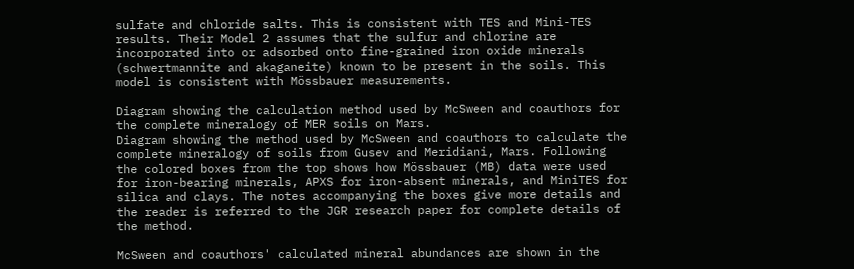sulfate and chloride salts. This is consistent with TES and Mini-TES results. Their Model 2 assumes that the sulfur and chlorine are incorporated into or adsorbed onto fine-grained iron oxide minerals (schwertmannite and akaganeite) known to be present in the soils. This model is consistent with Mössbauer measurements.

Diagram showing the calculation method used by McSween and coauthors for the complete mineralogy of MER soils on Mars.
Diagram showing the method used by McSween and coauthors to calculate the complete mineralogy of soils from Gusev and Meridiani, Mars. Following the colored boxes from the top shows how Mössbauer (MB) data were used for iron-bearing minerals, APXS for iron-absent minerals, and MiniTES for silica and clays. The notes accompanying the boxes give more details and the reader is referred to the JGR research paper for complete details of the method.

McSween and coauthors' calculated mineral abundances are shown in the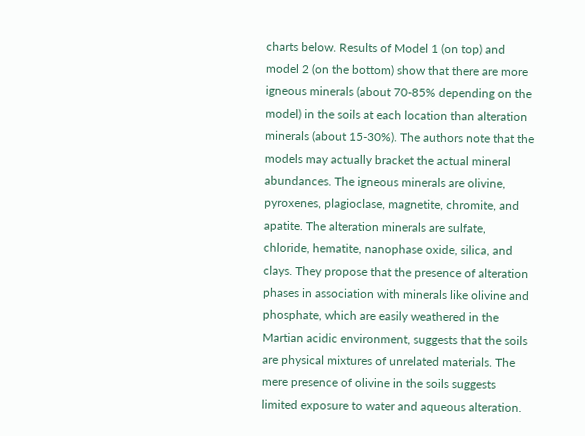charts below. Results of Model 1 (on top) and model 2 (on the bottom) show that there are more igneous minerals (about 70-85% depending on the model) in the soils at each location than alteration minerals (about 15-30%). The authors note that the models may actually bracket the actual mineral abundances. The igneous minerals are olivine, pyroxenes, plagioclase, magnetite, chromite, and apatite. The alteration minerals are sulfate, chloride, hematite, nanophase oxide, silica, and clays. They propose that the presence of alteration phases in association with minerals like olivine and phosphate, which are easily weathered in the Martian acidic environment, suggests that the soils are physical mixtures of unrelated materials. The mere presence of olivine in the soils suggests limited exposure to water and aqueous alteration.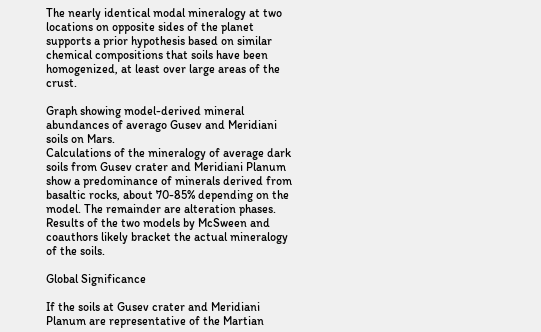The nearly identical modal mineralogy at two locations on opposite sides of the planet supports a prior hypothesis based on similar chemical compositions that soils have been homogenized, at least over large areas of the crust.

Graph showing model-derived mineral abundances of averago Gusev and Meridiani soils on Mars.
Calculations of the mineralogy of average dark soils from Gusev crater and Meridiani Planum show a predominance of minerals derived from basaltic rocks, about 70-85% depending on the model. The remainder are alteration phases. Results of the two models by McSween and coauthors likely bracket the actual mineralogy of the soils.

Global Significance

If the soils at Gusev crater and Meridiani Planum are representative of the Martian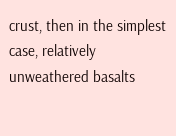crust, then in the simplest case, relatively unweathered basalts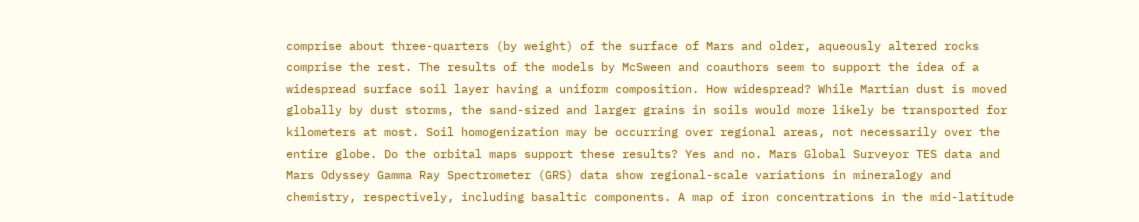comprise about three-quarters (by weight) of the surface of Mars and older, aqueously altered rocks comprise the rest. The results of the models by McSween and coauthors seem to support the idea of a widespread surface soil layer having a uniform composition. How widespread? While Martian dust is moved globally by dust storms, the sand-sized and larger grains in soils would more likely be transported for kilometers at most. Soil homogenization may be occurring over regional areas, not necessarily over the entire globe. Do the orbital maps support these results? Yes and no. Mars Global Surveyor TES data and Mars Odyssey Gamma Ray Spectrometer (GRS) data show regional-scale variations in mineralogy and chemistry, respectively, including basaltic components. A map of iron concentrations in the mid-latitude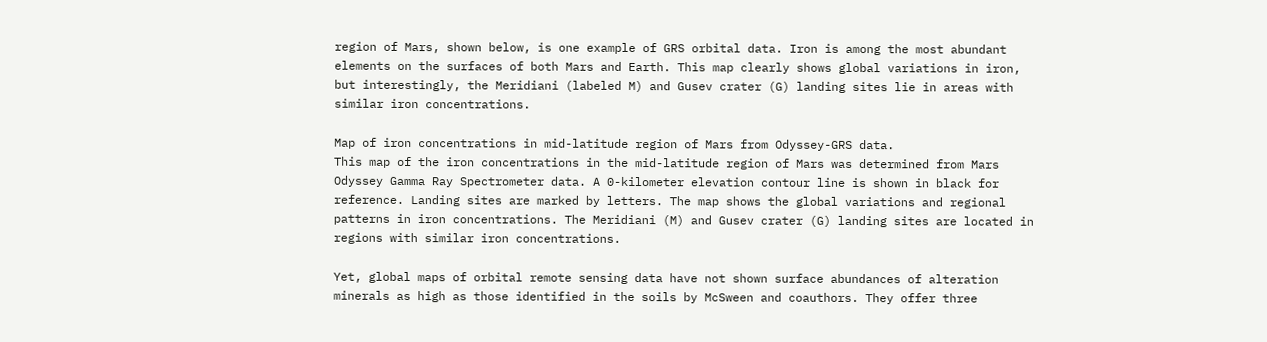region of Mars, shown below, is one example of GRS orbital data. Iron is among the most abundant elements on the surfaces of both Mars and Earth. This map clearly shows global variations in iron, but interestingly, the Meridiani (labeled M) and Gusev crater (G) landing sites lie in areas with similar iron concentrations.

Map of iron concentrations in mid-latitude region of Mars from Odyssey-GRS data.
This map of the iron concentrations in the mid-latitude region of Mars was determined from Mars Odyssey Gamma Ray Spectrometer data. A 0-kilometer elevation contour line is shown in black for reference. Landing sites are marked by letters. The map shows the global variations and regional patterns in iron concentrations. The Meridiani (M) and Gusev crater (G) landing sites are located in regions with similar iron concentrations.

Yet, global maps of orbital remote sensing data have not shown surface abundances of alteration minerals as high as those identified in the soils by McSween and coauthors. They offer three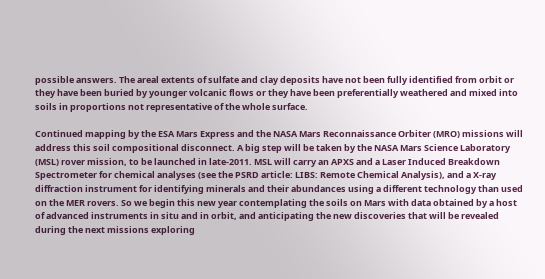possible answers. The areal extents of sulfate and clay deposits have not been fully identified from orbit or they have been buried by younger volcanic flows or they have been preferentially weathered and mixed into soils in proportions not representative of the whole surface.

Continued mapping by the ESA Mars Express and the NASA Mars Reconnaissance Orbiter (MRO) missions will address this soil compositional disconnect. A big step will be taken by the NASA Mars Science Laboratory (MSL) rover mission, to be launched in late-2011. MSL will carry an APXS and a Laser Induced Breakdown Spectrometer for chemical analyses (see the PSRD article: LIBS: Remote Chemical Analysis), and a X-ray diffraction instrument for identifying minerals and their abundances using a different technology than used on the MER rovers. So we begin this new year contemplating the soils on Mars with data obtained by a host of advanced instruments in situ and in orbit, and anticipating the new discoveries that will be revealed during the next missions exploring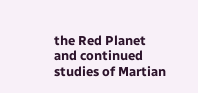the Red Planet and continued studies of Martian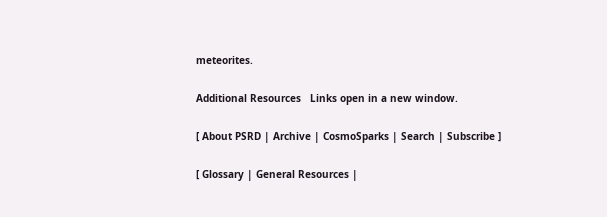meteorites.

Additional Resources   Links open in a new window.

[ About PSRD | Archive | CosmoSparks | Search | Subscribe ]

[ Glossary | General Resources |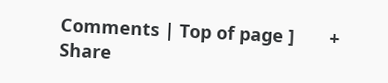Comments | Top of page ]       + Share